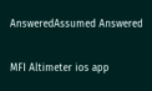AnsweredAssumed Answered

MFI Altimeter ios app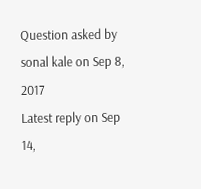Question asked by sonal kale on Sep 8, 2017
Latest reply on Sep 14,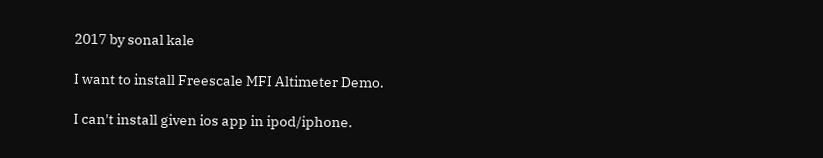2017 by sonal kale

I want to install Freescale MFI Altimeter Demo.

I can't install given ios app in ipod/iphone.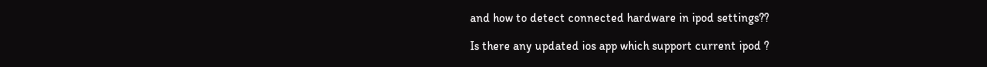and how to detect connected hardware in ipod settings??

Is there any updated ios app which support current ipod ?